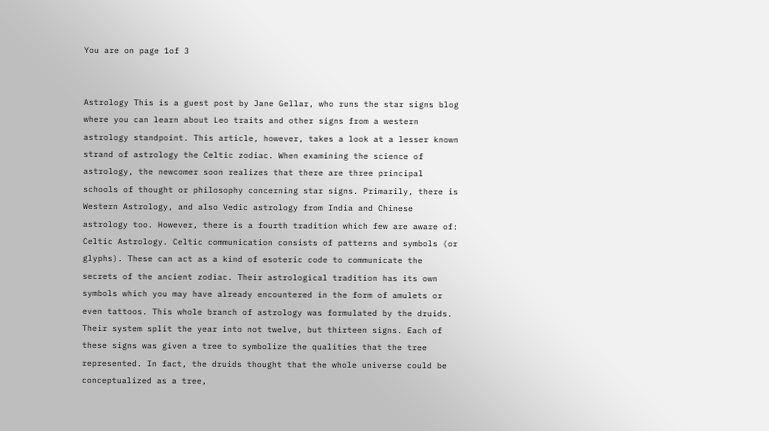You are on page 1of 3


Astrology This is a guest post by Jane Gellar, who runs the star signs blog where you can learn about Leo traits and other signs from a western astrology standpoint. This article, however, takes a look at a lesser known strand of astrology the Celtic zodiac. When examining the science of astrology, the newcomer soon realizes that there are three principal schools of thought or philosophy concerning star signs. Primarily, there is Western Astrology, and also Vedic astrology from India and Chinese astrology too. However, there is a fourth tradition which few are aware of: Celtic Astrology. Celtic communication consists of patterns and symbols (or glyphs). These can act as a kind of esoteric code to communicate the secrets of the ancient zodiac. Their astrological tradition has its own symbols which you may have already encountered in the form of amulets or even tattoos. This whole branch of astrology was formulated by the druids. Their system split the year into not twelve, but thirteen signs. Each of these signs was given a tree to symbolize the qualities that the tree represented. In fact, the druids thought that the whole universe could be conceptualized as a tree,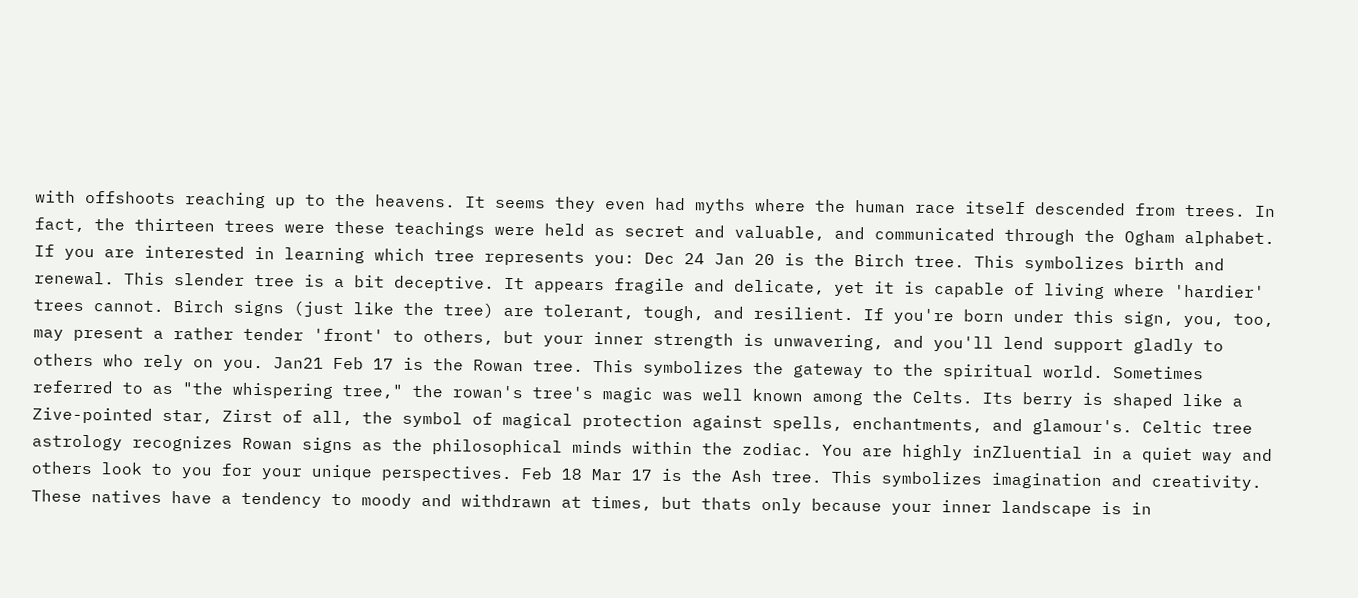with offshoots reaching up to the heavens. It seems they even had myths where the human race itself descended from trees. In fact, the thirteen trees were these teachings were held as secret and valuable, and communicated through the Ogham alphabet. If you are interested in learning which tree represents you: Dec 24 Jan 20 is the Birch tree. This symbolizes birth and renewal. This slender tree is a bit deceptive. It appears fragile and delicate, yet it is capable of living where 'hardier' trees cannot. Birch signs (just like the tree) are tolerant, tough, and resilient. If you're born under this sign, you, too, may present a rather tender 'front' to others, but your inner strength is unwavering, and you'll lend support gladly to others who rely on you. Jan21 Feb 17 is the Rowan tree. This symbolizes the gateway to the spiritual world. Sometimes referred to as "the whispering tree," the rowan's tree's magic was well known among the Celts. Its berry is shaped like a Zive-pointed star, Zirst of all, the symbol of magical protection against spells, enchantments, and glamour's. Celtic tree astrology recognizes Rowan signs as the philosophical minds within the zodiac. You are highly inZluential in a quiet way and others look to you for your unique perspectives. Feb 18 Mar 17 is the Ash tree. This symbolizes imagination and creativity. These natives have a tendency to moody and withdrawn at times, but thats only because your inner landscape is in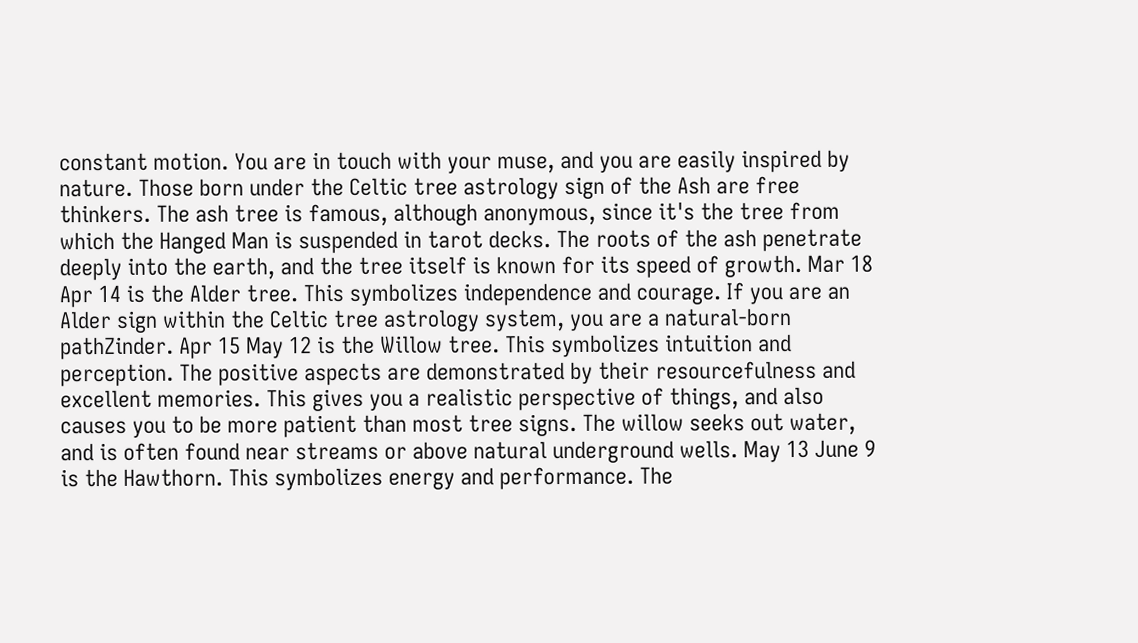constant motion. You are in touch with your muse, and you are easily inspired by nature. Those born under the Celtic tree astrology sign of the Ash are free thinkers. The ash tree is famous, although anonymous, since it's the tree from which the Hanged Man is suspended in tarot decks. The roots of the ash penetrate deeply into the earth, and the tree itself is known for its speed of growth. Mar 18 Apr 14 is the Alder tree. This symbolizes independence and courage. If you are an Alder sign within the Celtic tree astrology system, you are a natural-born pathZinder. Apr 15 May 12 is the Willow tree. This symbolizes intuition and perception. The positive aspects are demonstrated by their resourcefulness and excellent memories. This gives you a realistic perspective of things, and also causes you to be more patient than most tree signs. The willow seeks out water, and is often found near streams or above natural underground wells. May 13 June 9 is the Hawthorn. This symbolizes energy and performance. The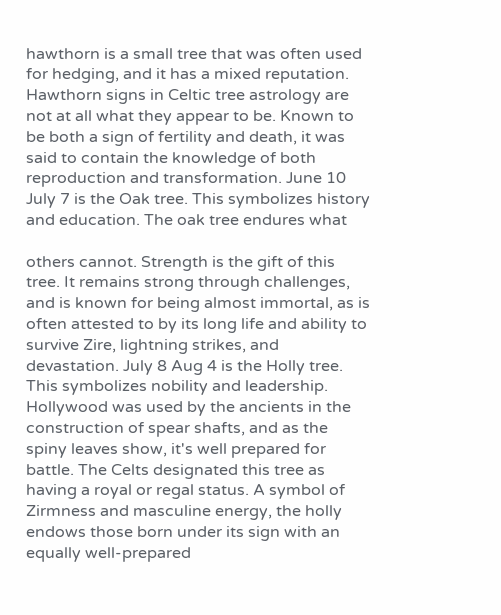hawthorn is a small tree that was often used for hedging, and it has a mixed reputation. Hawthorn signs in Celtic tree astrology are not at all what they appear to be. Known to be both a sign of fertility and death, it was said to contain the knowledge of both reproduction and transformation. June 10 July 7 is the Oak tree. This symbolizes history and education. The oak tree endures what

others cannot. Strength is the gift of this tree. It remains strong through challenges, and is known for being almost immortal, as is often attested to by its long life and ability to survive Zire, lightning strikes, and devastation. July 8 Aug 4 is the Holly tree. This symbolizes nobility and leadership. Hollywood was used by the ancients in the construction of spear shafts, and as the spiny leaves show, it's well prepared for battle. The Celts designated this tree as having a royal or regal status. A symbol of Zirmness and masculine energy, the holly endows those born under its sign with an equally well-prepared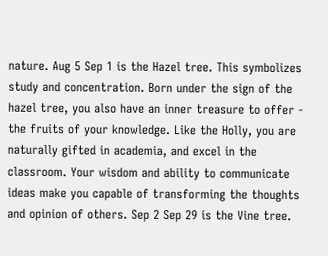nature. Aug 5 Sep 1 is the Hazel tree. This symbolizes study and concentration. Born under the sign of the hazel tree, you also have an inner treasure to offer - the fruits of your knowledge. Like the Holly, you are naturally gifted in academia, and excel in the classroom. Your wisdom and ability to communicate ideas make you capable of transforming the thoughts and opinion of others. Sep 2 Sep 29 is the Vine tree.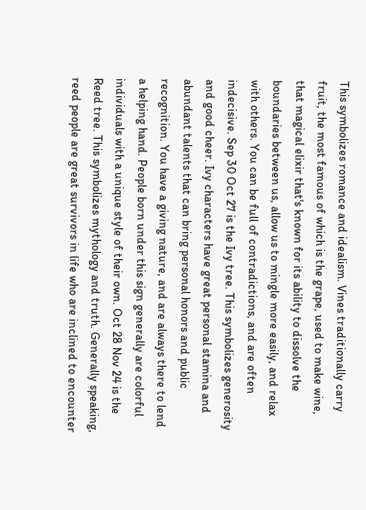This symbolizes romance and idealism. Vines traditionally carry fruit, the most famous of which is the grape, used to make wine, that magical elixir that's known for its ability to dissolve the boundaries between us, allow us to mingle more easily, and relax with others. You can be full of contradictions, and are often indecisive. Sep 30 Oct 27 is the Ivy tree. This symbolizes generosity and good cheer. Ivy characters have great personal stamina and abundant talents that can bring personal honors and public recognition. You have a giving nature, and are always there to lend a helping hand. People born under this sign generally are colorful individuals with a unique style of their own. Oct 28 Nov 24 is the Reed tree. This symbolizes mythology and truth. Generally speaking, reed people are great survivors in life who are inclined to encounter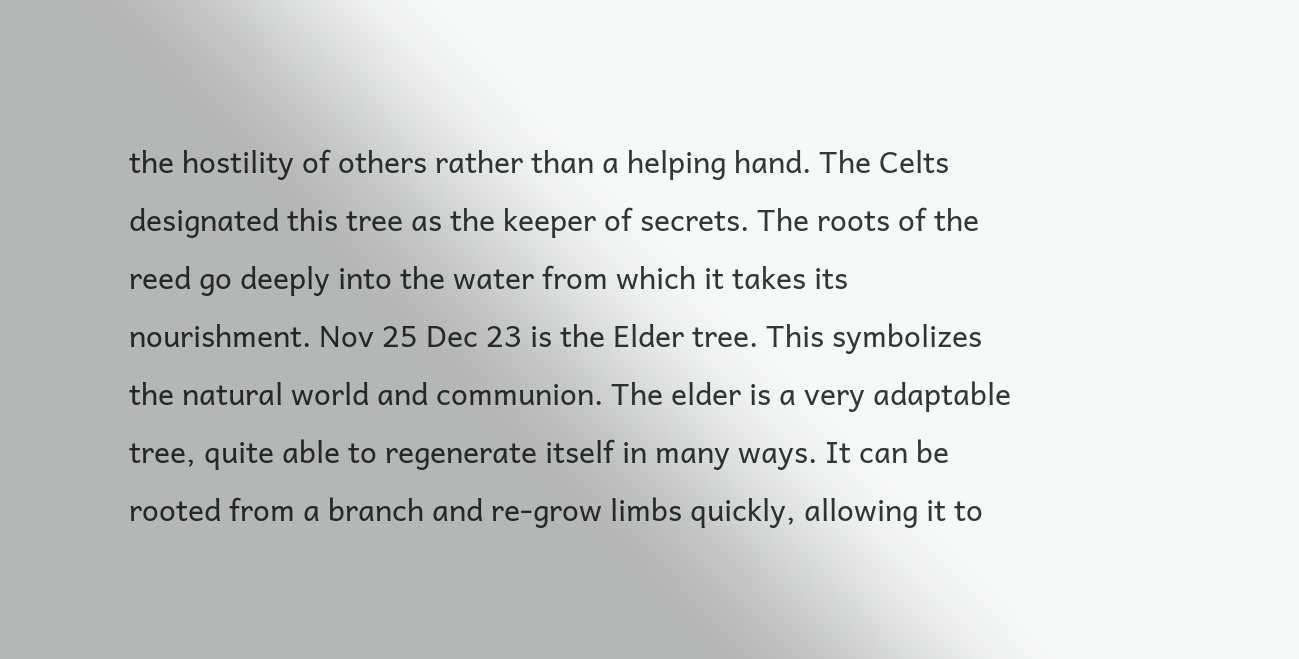the hostility of others rather than a helping hand. The Celts designated this tree as the keeper of secrets. The roots of the reed go deeply into the water from which it takes its nourishment. Nov 25 Dec 23 is the Elder tree. This symbolizes the natural world and communion. The elder is a very adaptable tree, quite able to regenerate itself in many ways. It can be rooted from a branch and re-grow limbs quickly, allowing it to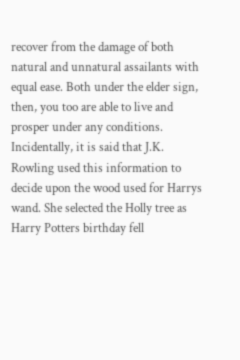recover from the damage of both natural and unnatural assailants with equal ease. Both under the elder sign, then, you too are able to live and prosper under any conditions. Incidentally, it is said that J.K. Rowling used this information to decide upon the wood used for Harrys wand. She selected the Holly tree as Harry Potters birthday fell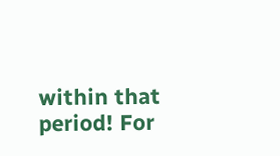within that period! For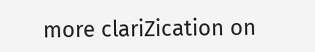more clariZication on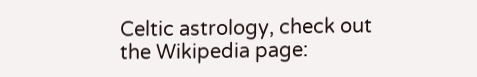Celtic astrology, check out the Wikipedia page: